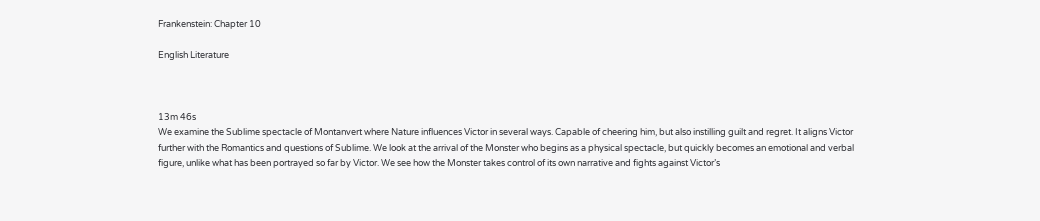Frankenstein: Chapter 10

English Literature



13m 46s
We examine the Sublime spectacle of Montanvert where Nature influences Victor in several ways. Capable of cheering him, but also instilling guilt and regret. It aligns Victor further with the Romantics and questions of Sublime. We look at the arrival of the Monster who begins as a physical spectacle, but quickly becomes an emotional and verbal figure, unlike what has been portrayed so far by Victor. We see how the Monster takes control of its own narrative and fights against Victor’s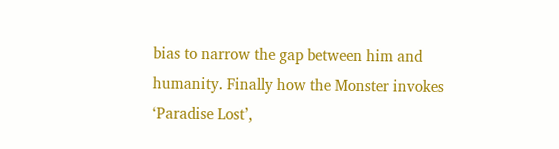bias to narrow the gap between him and humanity. Finally how the Monster invokes ‘Paradise Lost’,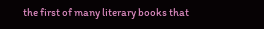the first of many literary books that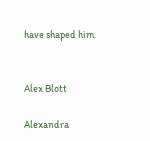have shaped him.


Alex Blott

Alexandra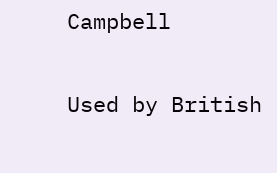Campbell

Used by British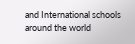and International schools around the world